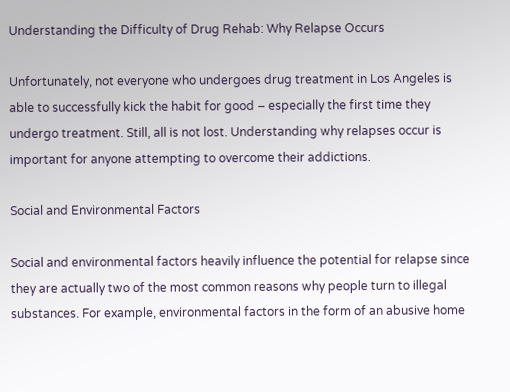Understanding the Difficulty of Drug Rehab: Why Relapse Occurs

Unfortunately, not everyone who undergoes drug treatment in Los Angeles is able to successfully kick the habit for good – especially the first time they undergo treatment. Still, all is not lost. Understanding why relapses occur is important for anyone attempting to overcome their addictions.

Social and Environmental Factors

Social and environmental factors heavily influence the potential for relapse since they are actually two of the most common reasons why people turn to illegal substances. For example, environmental factors in the form of an abusive home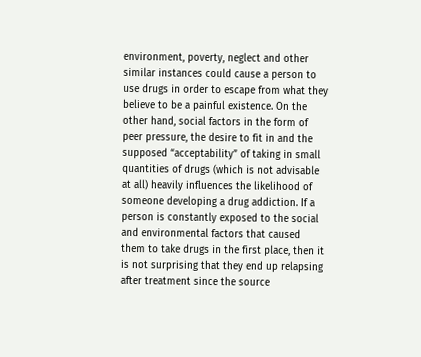environment, poverty, neglect and other similar instances could cause a person to use drugs in order to escape from what they believe to be a painful existence. On the other hand, social factors in the form of peer pressure, the desire to fit in and the supposed “acceptability” of taking in small quantities of drugs (which is not advisable at all) heavily influences the likelihood of someone developing a drug addiction. If a person is constantly exposed to the social and environmental factors that caused them to take drugs in the first place, then it is not surprising that they end up relapsing after treatment since the source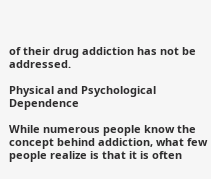of their drug addiction has not be addressed.

Physical and Psychological Dependence

While numerous people know the concept behind addiction, what few people realize is that it is often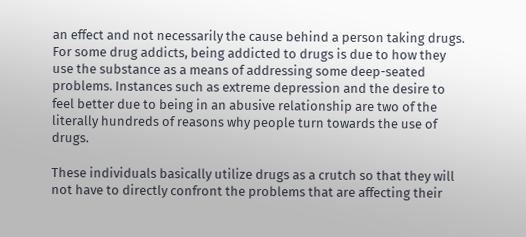an effect and not necessarily the cause behind a person taking drugs. For some drug addicts, being addicted to drugs is due to how they use the substance as a means of addressing some deep-seated problems. Instances such as extreme depression and the desire to feel better due to being in an abusive relationship are two of the literally hundreds of reasons why people turn towards the use of drugs.

These individuals basically utilize drugs as a crutch so that they will not have to directly confront the problems that are affecting their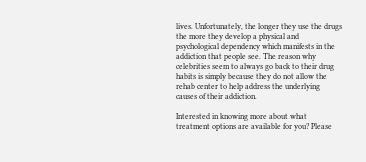lives. Unfortunately, the longer they use the drugs the more they develop a physical and psychological dependency which manifests in the addiction that people see. The reason why celebrities seem to always go back to their drug habits is simply because they do not allow the rehab center to help address the underlying causes of their addiction.

Interested in knowing more about what treatment options are available for you? Please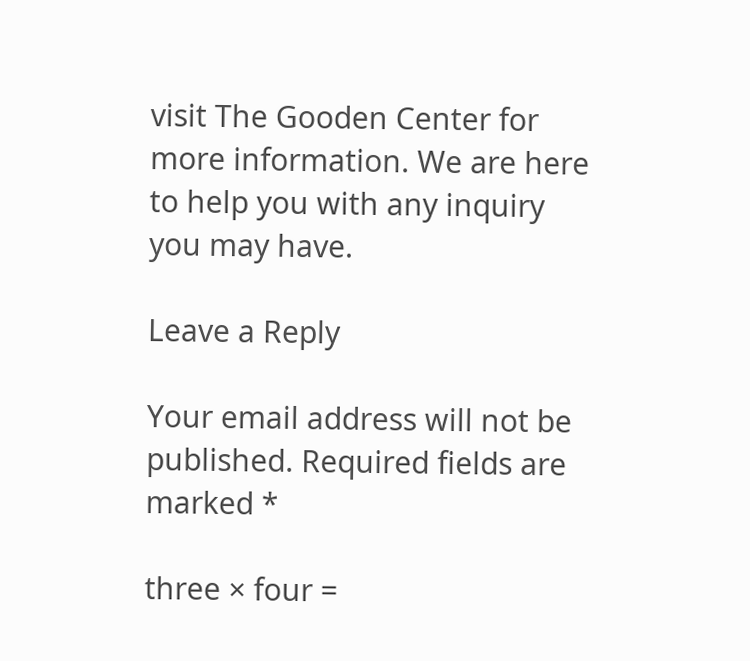visit The Gooden Center for more information. We are here to help you with any inquiry you may have.

Leave a Reply

Your email address will not be published. Required fields are marked *

three × four =